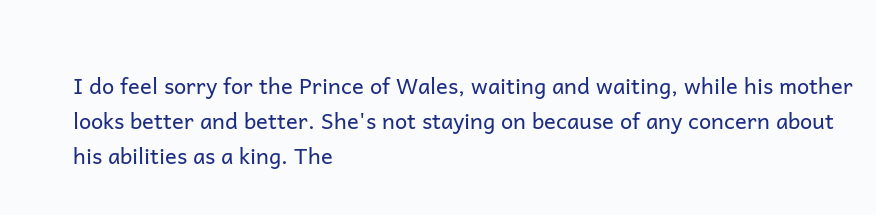I do feel sorry for the Prince of Wales, waiting and waiting, while his mother looks better and better. She's not staying on because of any concern about his abilities as a king. The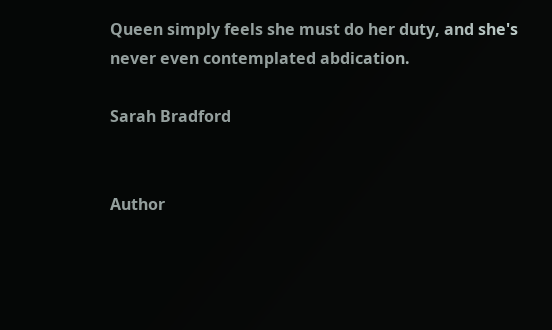Queen simply feels she must do her duty, and she's never even contemplated abdication.

Sarah Bradford


Author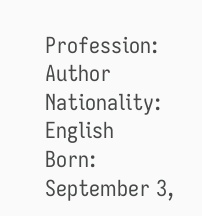Profession: Author
Nationality: English
Born: September 3,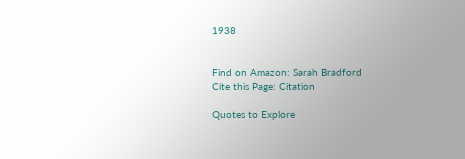1938


Find on Amazon: Sarah Bradford
Cite this Page: Citation

Quotes to Explore